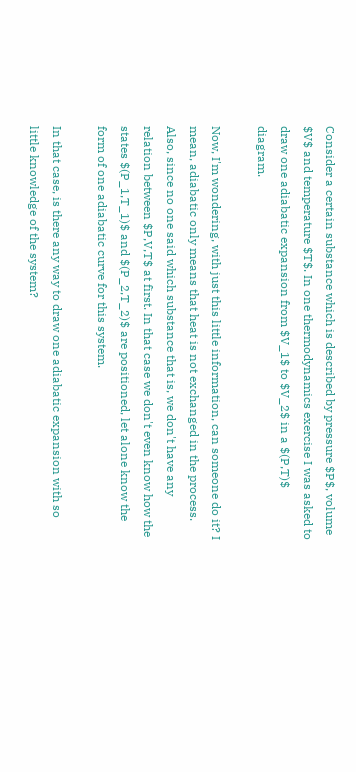Consider a certain substance which is described by pressure $P$, volume $V$ and temperature $T$. In one thermodynamics exercise I was asked to draw one adiabatic expansion from $V_1$ to $V_2$ in a $(P,T)$ diagram.

Now, I'm wondering, with just this little information, can someone do it? I mean, adiabatic only means that heat is not exchanged in the process. Also, since no one said which substance that is, we don't have any relation between $P,V,T$ at first. In that case we don't even know how the states $(P_1,T_1)$ and $(P_2,T_2)$ are positioned, let alone know the form of one adiabatic curve for this system.

In that case, is there any way to draw one adiabatic expansion with so little knowledge of the system?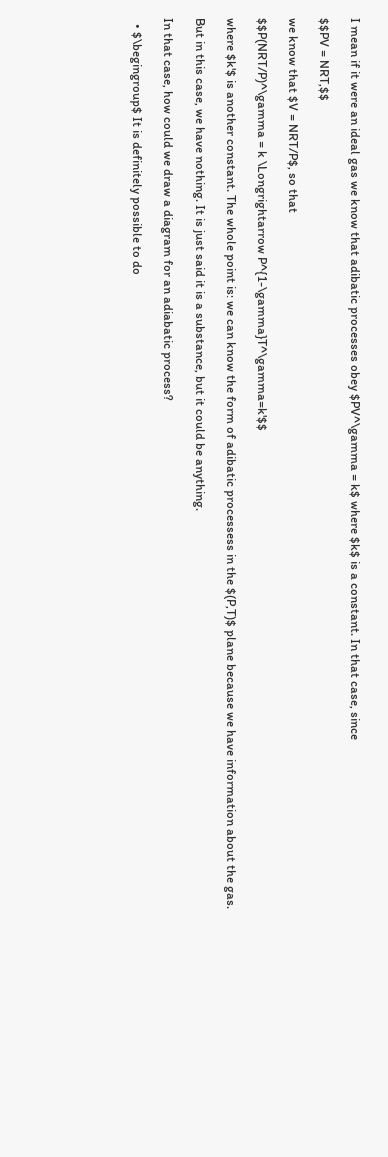I mean if it were an ideal gas we know that adibatic processes obey $PV^\gamma = k$ where $k$ is a constant. In that case, since

$$PV = NRT,$$

we know that $V = NRT/P$, so that

$$P(NRT/P)^\gamma = k \Longrightarrow P^{1-\gamma}T^\gamma=k'$$

where $k'$ is another constant. The whole point is: we can know the form of adibatic processess in the $(P,T)$ plane because we have information about the gas.

But in this case, we have nothing. It is just said it is a substance, but it could be anything.

In that case, how could we draw a diagram for an adiabatic process?

  • $\begingroup$ It is definitely possible to do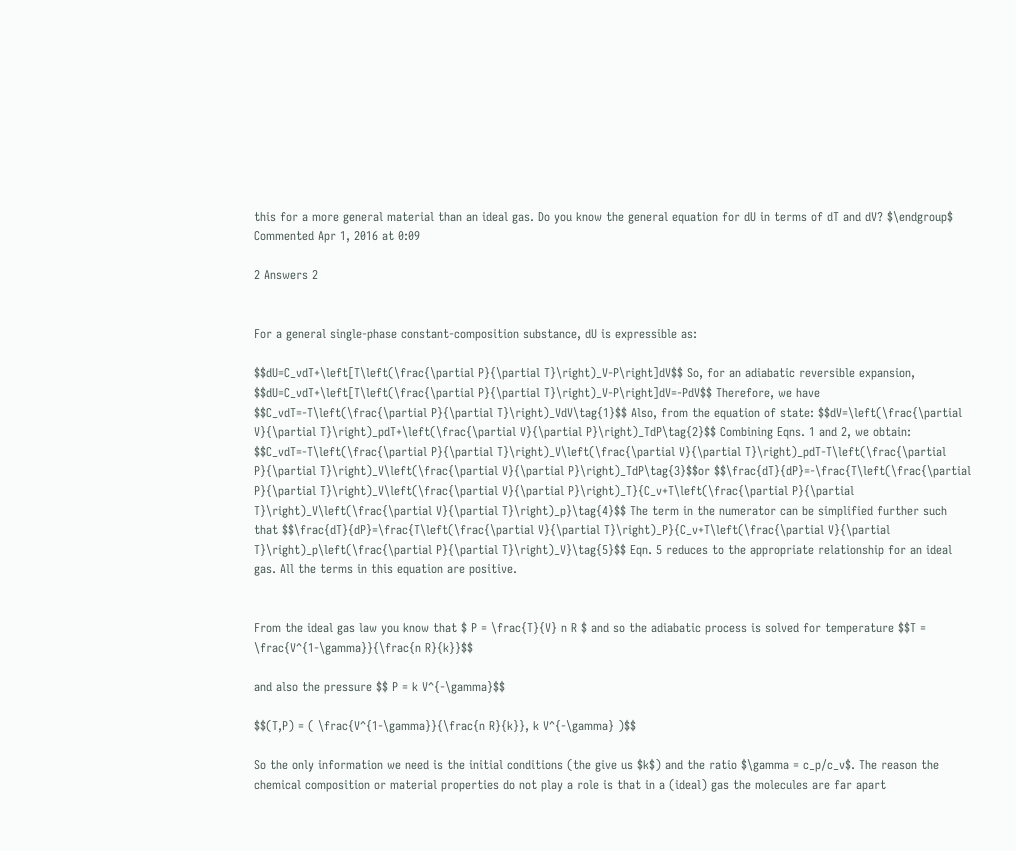this for a more general material than an ideal gas. Do you know the general equation for dU in terms of dT and dV? $\endgroup$ Commented Apr 1, 2016 at 0:09

2 Answers 2


For a general single-phase constant-composition substance, dU is expressible as:

$$dU=C_vdT+\left[T\left(\frac{\partial P}{\partial T}\right)_V-P\right]dV$$ So, for an adiabatic reversible expansion, $$dU=C_vdT+\left[T\left(\frac{\partial P}{\partial T}\right)_V-P\right]dV=-PdV$$ Therefore, we have $$C_vdT=-T\left(\frac{\partial P}{\partial T}\right)_VdV\tag{1}$$ Also, from the equation of state: $$dV=\left(\frac{\partial V}{\partial T}\right)_pdT+\left(\frac{\partial V}{\partial P}\right)_TdP\tag{2}$$ Combining Eqns. 1 and 2, we obtain: $$C_vdT=-T\left(\frac{\partial P}{\partial T}\right)_V\left(\frac{\partial V}{\partial T}\right)_pdT-T\left(\frac{\partial P}{\partial T}\right)_V\left(\frac{\partial V}{\partial P}\right)_TdP\tag{3}$$or $$\frac{dT}{dP}=-\frac{T\left(\frac{\partial P}{\partial T}\right)_V\left(\frac{\partial V}{\partial P}\right)_T}{C_v+T\left(\frac{\partial P}{\partial T}\right)_V\left(\frac{\partial V}{\partial T}\right)_p}\tag{4}$$ The term in the numerator can be simplified further such that $$\frac{dT}{dP}=\frac{T\left(\frac{\partial V}{\partial T}\right)_P}{C_v+T\left(\frac{\partial V}{\partial T}\right)_p\left(\frac{\partial P}{\partial T}\right)_V}\tag{5}$$ Eqn. 5 reduces to the appropriate relationship for an ideal gas. All the terms in this equation are positive.


From the ideal gas law you know that $ P = \frac{T}{V} n R $ and so the adiabatic process is solved for temperature $$T = \frac{V^{1-\gamma}}{\frac{n R}{k}}$$

and also the pressure $$ P = k V^{-\gamma}$$

$$(T,P) = ( \frac{V^{1-\gamma}}{\frac{n R}{k}}, k V^{-\gamma} )$$

So the only information we need is the initial conditions (the give us $k$) and the ratio $\gamma = c_p/c_v$. The reason the chemical composition or material properties do not play a role is that in a (ideal) gas the molecules are far apart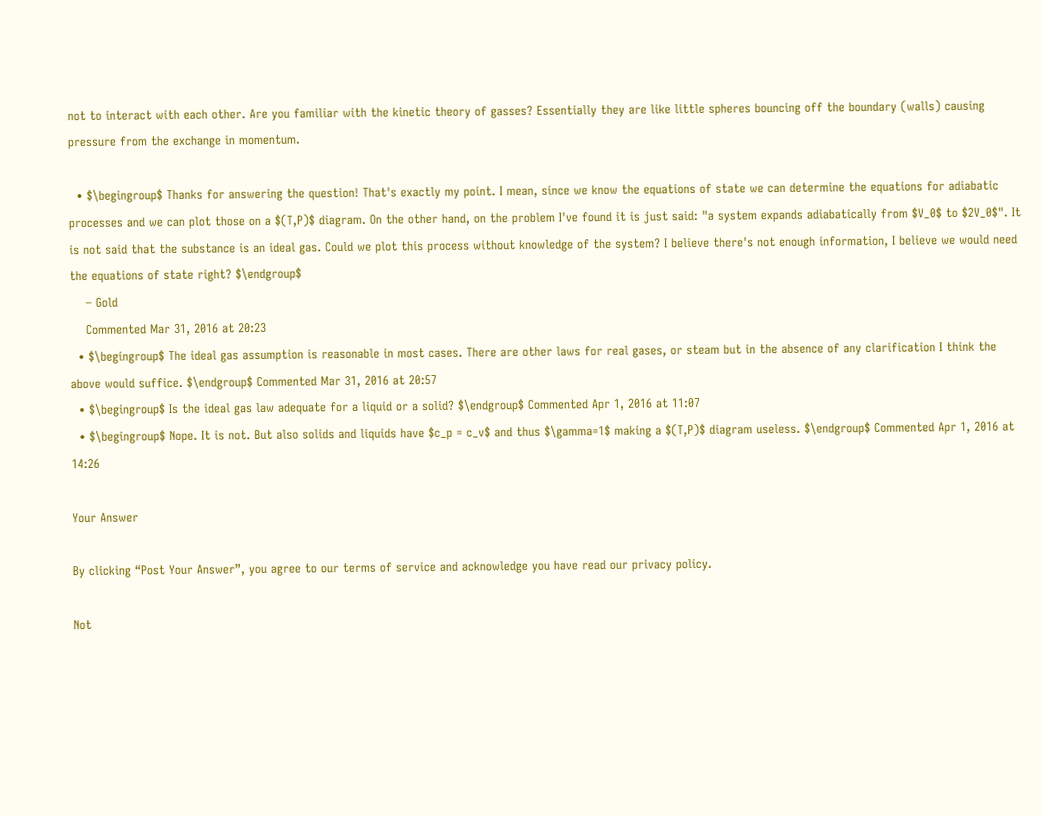not to interact with each other. Are you familiar with the kinetic theory of gasses? Essentially they are like little spheres bouncing off the boundary (walls) causing pressure from the exchange in momentum.

  • $\begingroup$ Thanks for answering the question! That's exactly my point. I mean, since we know the equations of state we can determine the equations for adiabatic processes and we can plot those on a $(T,P)$ diagram. On the other hand, on the problem I've found it is just said: "a system expands adiabatically from $V_0$ to $2V_0$". It is not said that the substance is an ideal gas. Could we plot this process without knowledge of the system? I believe there's not enough information, I believe we would need the equations of state right? $\endgroup$
    – Gold
    Commented Mar 31, 2016 at 20:23
  • $\begingroup$ The ideal gas assumption is reasonable in most cases. There are other laws for real gases, or steam but in the absence of any clarification I think the above would suffice. $\endgroup$ Commented Mar 31, 2016 at 20:57
  • $\begingroup$ Is the ideal gas law adequate for a liquid or a solid? $\endgroup$ Commented Apr 1, 2016 at 11:07
  • $\begingroup$ Nope. It is not. But also solids and liquids have $c_p = c_v$ and thus $\gamma=1$ making a $(T,P)$ diagram useless. $\endgroup$ Commented Apr 1, 2016 at 14:26

Your Answer

By clicking “Post Your Answer”, you agree to our terms of service and acknowledge you have read our privacy policy.

Not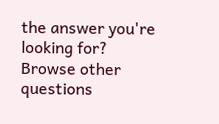the answer you're looking for? Browse other questions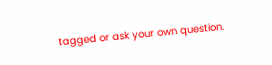tagged or ask your own question.